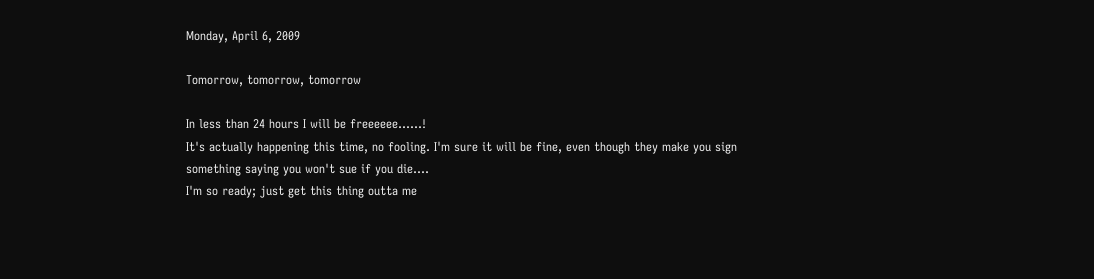Monday, April 6, 2009

Tomorrow, tomorrow, tomorrow

In less than 24 hours I will be freeeeee......!
It's actually happening this time, no fooling. I'm sure it will be fine, even though they make you sign something saying you won't sue if you die....
I'm so ready; just get this thing outta me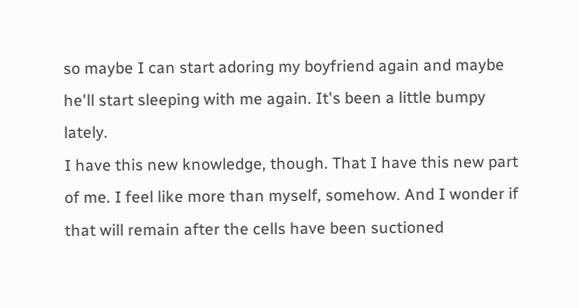so maybe I can start adoring my boyfriend again and maybe he'll start sleeping with me again. It's been a little bumpy lately.
I have this new knowledge, though. That I have this new part of me. I feel like more than myself, somehow. And I wonder if that will remain after the cells have been suctioned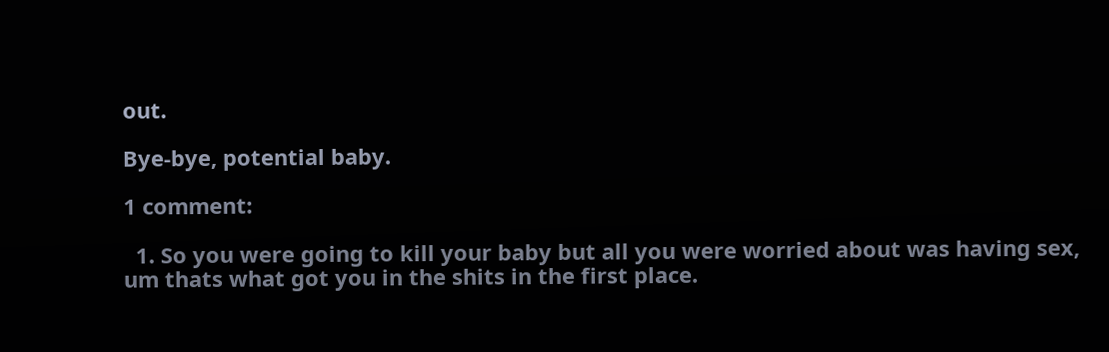out.

Bye-bye, potential baby.

1 comment:

  1. So you were going to kill your baby but all you were worried about was having sex, um thats what got you in the shits in the first place.